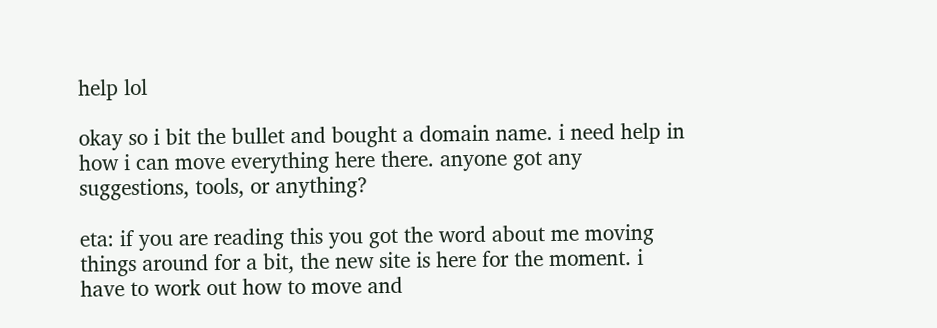help lol

okay so i bit the bullet and bought a domain name. i need help in how i can move everything here there. anyone got any suggestions, tools, or anything?

eta: if you are reading this you got the word about me moving things around for a bit, the new site is here for the moment. i have to work out how to move and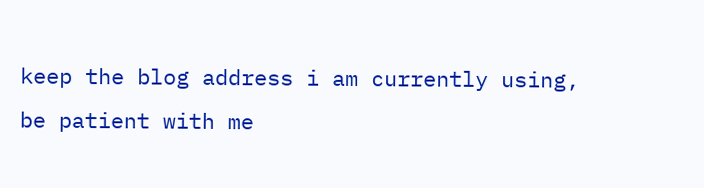keep the blog address i am currently using, be patient with me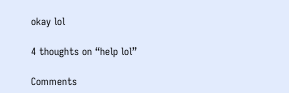okay lol

4 thoughts on “help lol”

Comments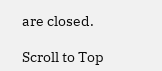are closed.

Scroll to Top